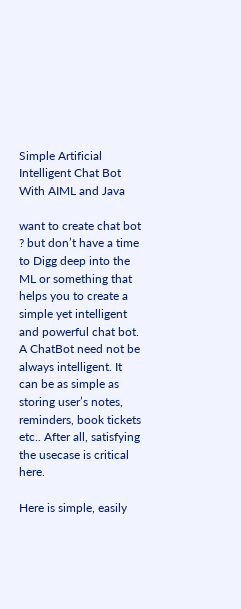Simple Artificial Intelligent Chat Bot With AIML and Java

want to create chat bot ? but don’t have a time to Digg deep into the ML or something that helps you to create a simple yet intelligent and powerful chat bot.
A ChatBot need not be always intelligent. It can be as simple as storing user’s notes, reminders, book tickets etc.. After all, satisfying the usecase is critical here.

Here is simple, easily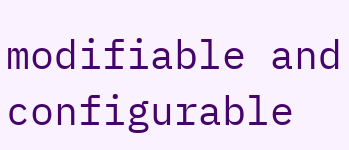modifiable and configurable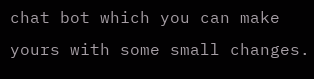chat bot which you can make yours with some small changes.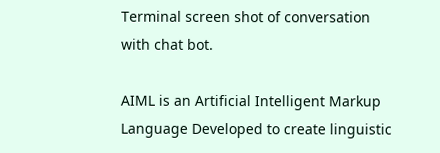Terminal screen shot of conversation with chat bot.

AIML is an Artificial Intelligent Markup Language Developed to create linguistic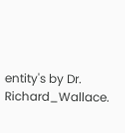entity's by Dr. Richard_Wallace.